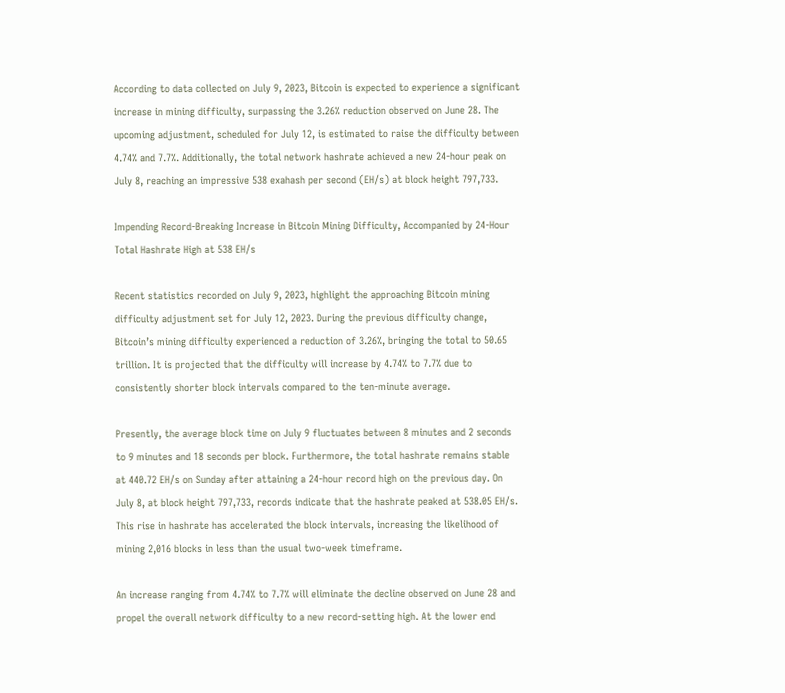According to data collected on July 9, 2023, Bitcoin is expected to experience a significant increase in mining difficulty, surpassing the 3.26% reduction observed on June 28. The upcoming adjustment, scheduled for July 12, is estimated to raise the difficulty between 4.74% and 7.7%. Additionally, the total network hashrate achieved a new 24-hour peak on July 8, reaching an impressive 538 exahash per second (EH/s) at block height 797,733.

Impending Record-Breaking Increase in Bitcoin Mining Difficulty, Accompanied by 24-Hour Total Hashrate High at 538 EH/s

Recent statistics recorded on July 9, 2023, highlight the approaching Bitcoin mining difficulty adjustment set for July 12, 2023. During the previous difficulty change, Bitcoin’s mining difficulty experienced a reduction of 3.26%, bringing the total to 50.65 trillion. It is projected that the difficulty will increase by 4.74% to 7.7% due to consistently shorter block intervals compared to the ten-minute average.

Presently, the average block time on July 9 fluctuates between 8 minutes and 2 seconds to 9 minutes and 18 seconds per block. Furthermore, the total hashrate remains stable at 440.72 EH/s on Sunday after attaining a 24-hour record high on the previous day. On July 8, at block height 797,733, records indicate that the hashrate peaked at 538.05 EH/s. This rise in hashrate has accelerated the block intervals, increasing the likelihood of mining 2,016 blocks in less than the usual two-week timeframe.

An increase ranging from 4.74% to 7.7% will eliminate the decline observed on June 28 and propel the overall network difficulty to a new record-setting high. At the lower end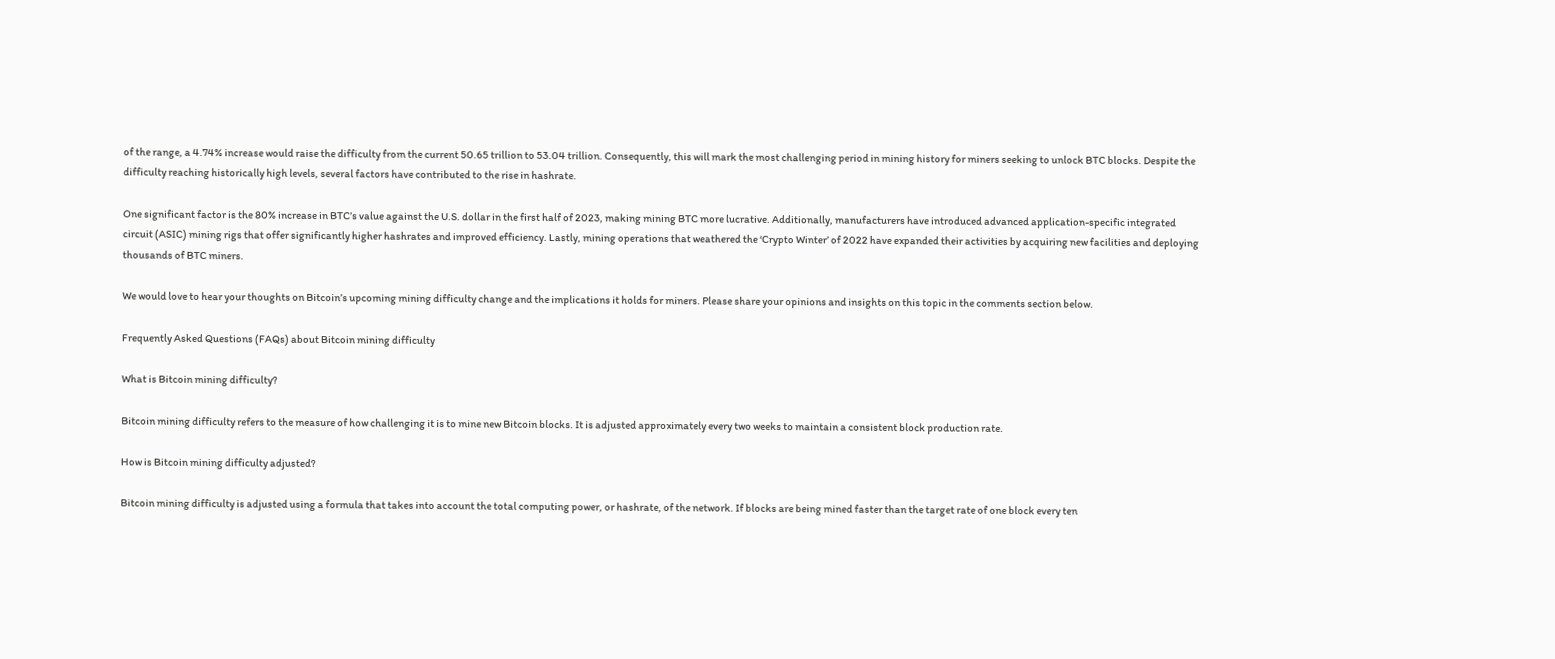of the range, a 4.74% increase would raise the difficulty from the current 50.65 trillion to 53.04 trillion. Consequently, this will mark the most challenging period in mining history for miners seeking to unlock BTC blocks. Despite the difficulty reaching historically high levels, several factors have contributed to the rise in hashrate.

One significant factor is the 80% increase in BTC’s value against the U.S. dollar in the first half of 2023, making mining BTC more lucrative. Additionally, manufacturers have introduced advanced application-specific integrated circuit (ASIC) mining rigs that offer significantly higher hashrates and improved efficiency. Lastly, mining operations that weathered the ‘Crypto Winter’ of 2022 have expanded their activities by acquiring new facilities and deploying thousands of BTC miners.

We would love to hear your thoughts on Bitcoin’s upcoming mining difficulty change and the implications it holds for miners. Please share your opinions and insights on this topic in the comments section below.

Frequently Asked Questions (FAQs) about Bitcoin mining difficulty

What is Bitcoin mining difficulty?

Bitcoin mining difficulty refers to the measure of how challenging it is to mine new Bitcoin blocks. It is adjusted approximately every two weeks to maintain a consistent block production rate.

How is Bitcoin mining difficulty adjusted?

Bitcoin mining difficulty is adjusted using a formula that takes into account the total computing power, or hashrate, of the network. If blocks are being mined faster than the target rate of one block every ten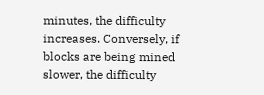minutes, the difficulty increases. Conversely, if blocks are being mined slower, the difficulty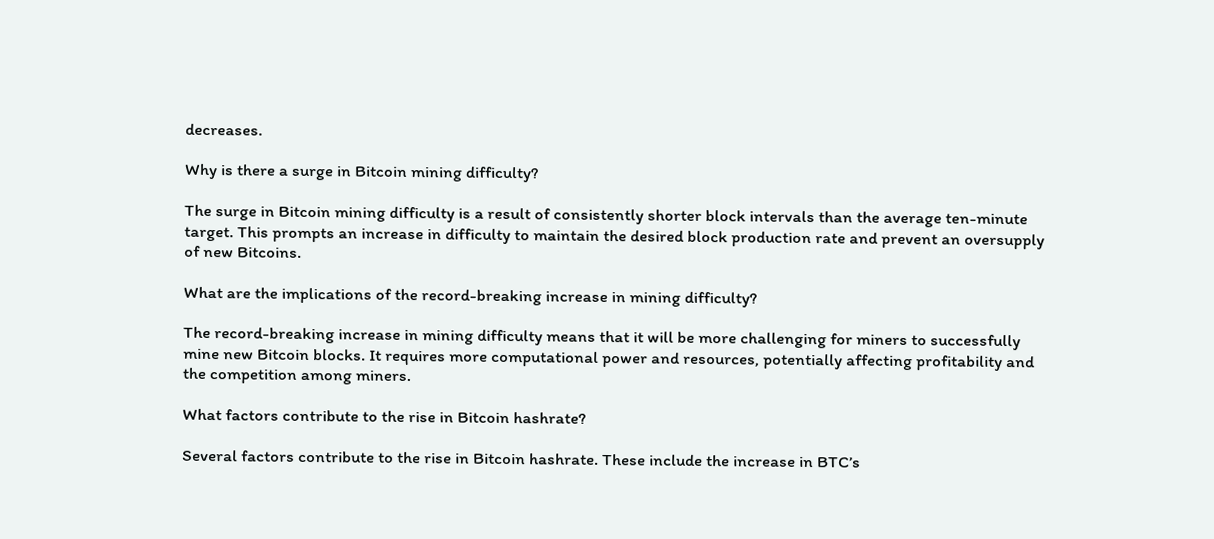decreases.

Why is there a surge in Bitcoin mining difficulty?

The surge in Bitcoin mining difficulty is a result of consistently shorter block intervals than the average ten-minute target. This prompts an increase in difficulty to maintain the desired block production rate and prevent an oversupply of new Bitcoins.

What are the implications of the record-breaking increase in mining difficulty?

The record-breaking increase in mining difficulty means that it will be more challenging for miners to successfully mine new Bitcoin blocks. It requires more computational power and resources, potentially affecting profitability and the competition among miners.

What factors contribute to the rise in Bitcoin hashrate?

Several factors contribute to the rise in Bitcoin hashrate. These include the increase in BTC’s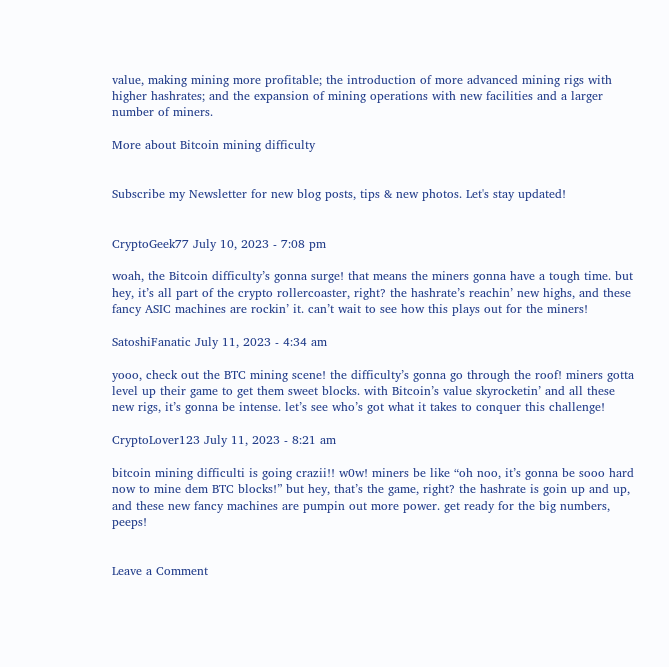value, making mining more profitable; the introduction of more advanced mining rigs with higher hashrates; and the expansion of mining operations with new facilities and a larger number of miners.

More about Bitcoin mining difficulty


Subscribe my Newsletter for new blog posts, tips & new photos. Let's stay updated!


CryptoGeek77 July 10, 2023 - 7:08 pm

woah, the Bitcoin difficulty’s gonna surge! that means the miners gonna have a tough time. but hey, it’s all part of the crypto rollercoaster, right? the hashrate’s reachin’ new highs, and these fancy ASIC machines are rockin’ it. can’t wait to see how this plays out for the miners!

SatoshiFanatic July 11, 2023 - 4:34 am

yooo, check out the BTC mining scene! the difficulty’s gonna go through the roof! miners gotta level up their game to get them sweet blocks. with Bitcoin’s value skyrocketin’ and all these new rigs, it’s gonna be intense. let’s see who’s got what it takes to conquer this challenge!

CryptoLover123 July 11, 2023 - 8:21 am

bitcoin mining difficulti is going crazii!! w0w! miners be like “oh noo, it’s gonna be sooo hard now to mine dem BTC blocks!” but hey, that’s the game, right? the hashrate is goin up and up, and these new fancy machines are pumpin out more power. get ready for the big numbers, peeps!


Leave a Comment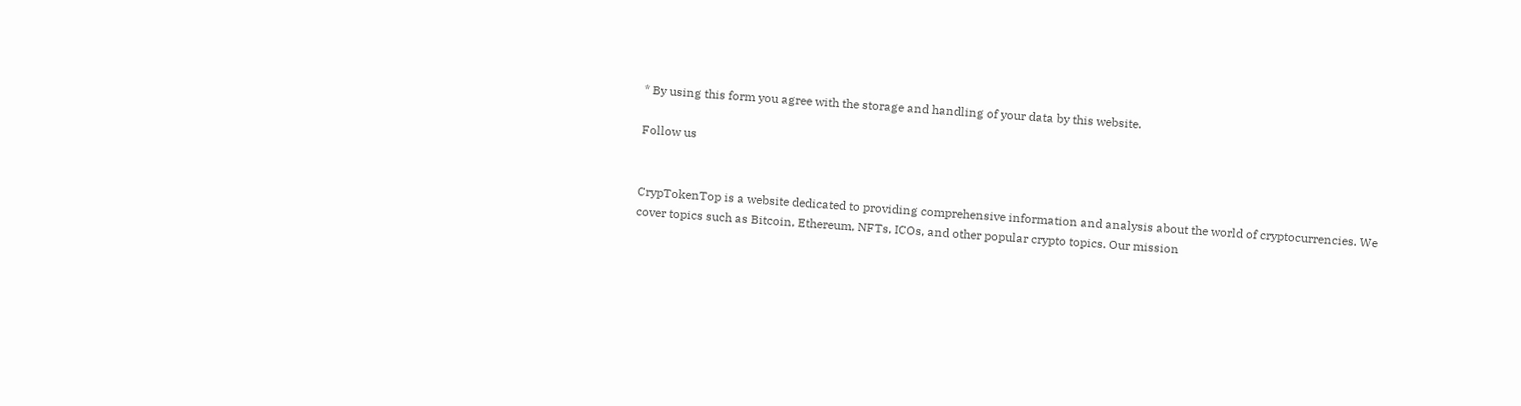* By using this form you agree with the storage and handling of your data by this website.

Follow us


CrypTokenTop is a website dedicated to providing comprehensive information and analysis about the world of cryptocurrencies. We cover topics such as Bitcoin, Ethereum, NFTs, ICOs, and other popular crypto topics. Our mission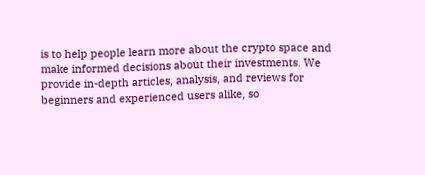is to help people learn more about the crypto space and make informed decisions about their investments. We provide in-depth articles, analysis, and reviews for beginners and experienced users alike, so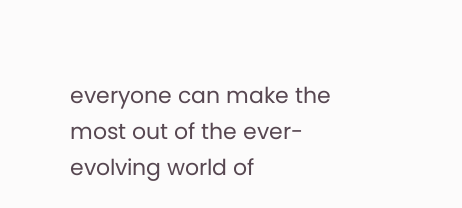everyone can make the most out of the ever-evolving world of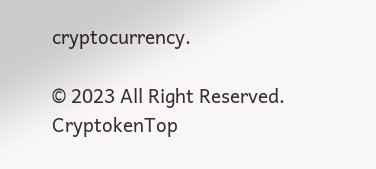cryptocurrency.

© 2023 All Right Reserved. CryptokenTop